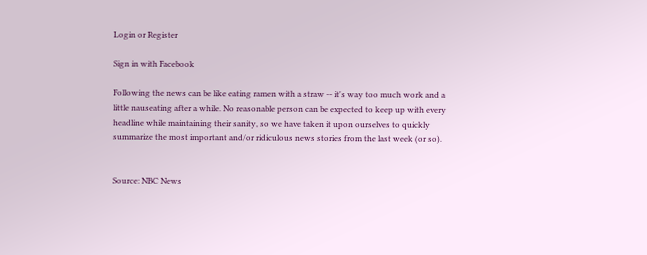Login or Register

Sign in with Facebook

Following the news can be like eating ramen with a straw -- it's way too much work and a little nauseating after a while. No reasonable person can be expected to keep up with every headline while maintaining their sanity, so we have taken it upon ourselves to quickly summarize the most important and/or ridiculous news stories from the last week (or so).


Source: NBC News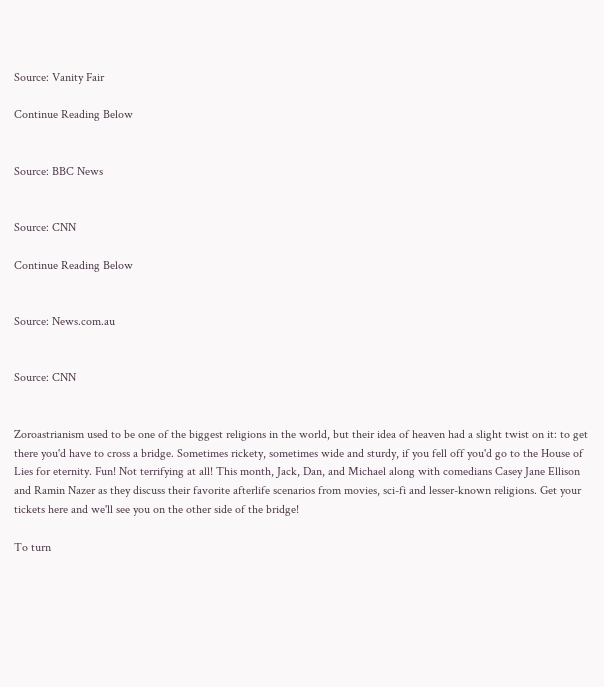Source: Vanity Fair

Continue Reading Below


Source: BBC News


Source: CNN

Continue Reading Below


Source: News.com.au


Source: CNN


Zoroastrianism used to be one of the biggest religions in the world, but their idea of heaven had a slight twist on it: to get there you'd have to cross a bridge. Sometimes rickety, sometimes wide and sturdy, if you fell off you'd go to the House of Lies for eternity. Fun! Not terrifying at all! This month, Jack, Dan, and Michael along with comedians Casey Jane Ellison and Ramin Nazer as they discuss their favorite afterlife scenarios from movies, sci-fi and lesser-known religions. Get your tickets here and we'll see you on the other side of the bridge!

To turn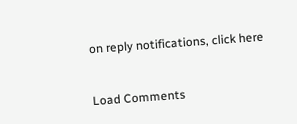on reply notifications, click here


Load Comments